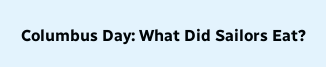Columbus Day: What Did Sailors Eat?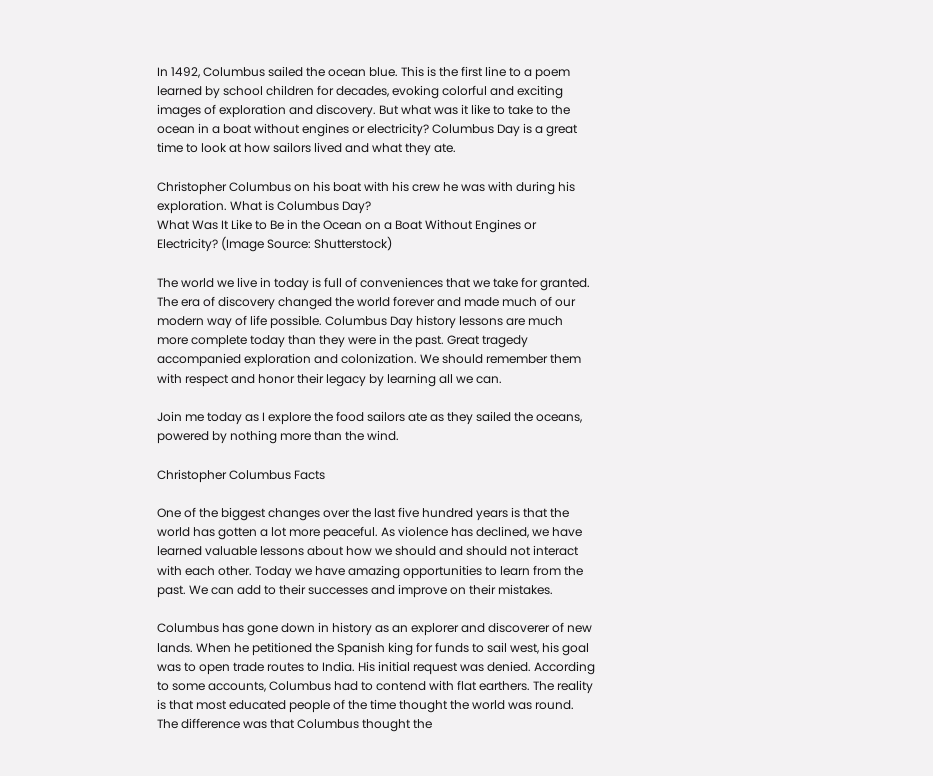In 1492, Columbus sailed the ocean blue. This is the first line to a poem learned by school children for decades, evoking colorful and exciting images of exploration and discovery. But what was it like to take to the ocean in a boat without engines or electricity? Columbus Day is a great time to look at how sailors lived and what they ate.

Christopher Columbus on his boat with his crew he was with during his exploration. What is Columbus Day?
What Was It Like to Be in the Ocean on a Boat Without Engines or Electricity? (Image Source: Shutterstock)

The world we live in today is full of conveniences that we take for granted. The era of discovery changed the world forever and made much of our modern way of life possible. Columbus Day history lessons are much more complete today than they were in the past. Great tragedy accompanied exploration and colonization. We should remember them with respect and honor their legacy by learning all we can.

Join me today as I explore the food sailors ate as they sailed the oceans, powered by nothing more than the wind.

Christopher Columbus Facts

One of the biggest changes over the last five hundred years is that the world has gotten a lot more peaceful. As violence has declined, we have learned valuable lessons about how we should and should not interact with each other. Today we have amazing opportunities to learn from the past. We can add to their successes and improve on their mistakes.

Columbus has gone down in history as an explorer and discoverer of new lands. When he petitioned the Spanish king for funds to sail west, his goal was to open trade routes to India. His initial request was denied. According to some accounts, Columbus had to contend with flat earthers. The reality is that most educated people of the time thought the world was round. The difference was that Columbus thought the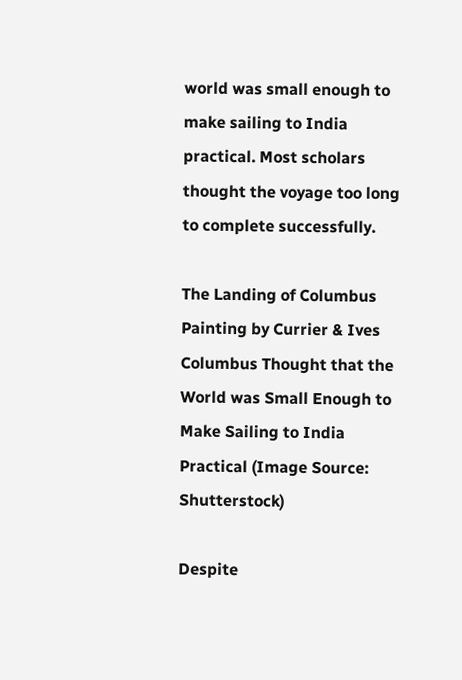world was small enough to make sailing to India practical. Most scholars thought the voyage too long to complete successfully.

The Landing of Columbus Painting by Currier & Ives
Columbus Thought that the World was Small Enough to Make Sailing to India Practical (Image Source: Shutterstock)

Despite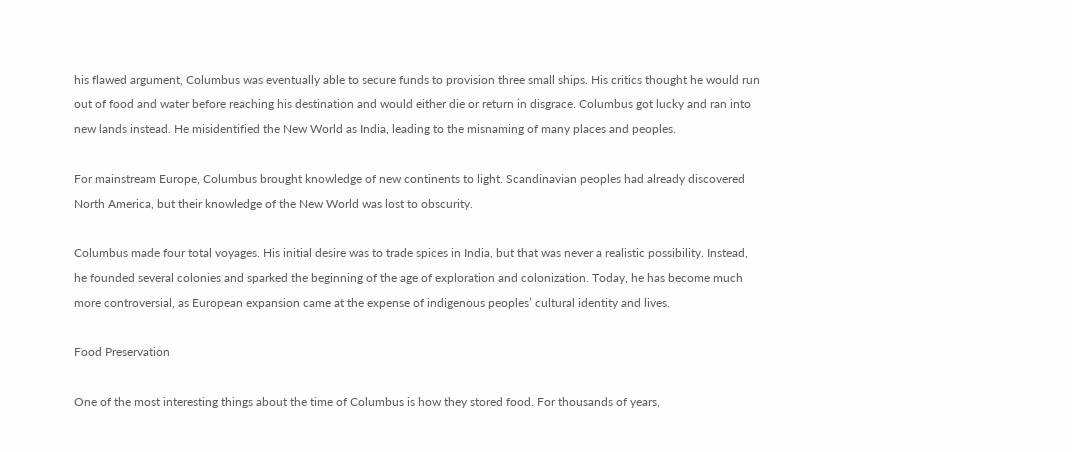his flawed argument, Columbus was eventually able to secure funds to provision three small ships. His critics thought he would run out of food and water before reaching his destination and would either die or return in disgrace. Columbus got lucky and ran into new lands instead. He misidentified the New World as India, leading to the misnaming of many places and peoples.

For mainstream Europe, Columbus brought knowledge of new continents to light. Scandinavian peoples had already discovered North America, but their knowledge of the New World was lost to obscurity.

Columbus made four total voyages. His initial desire was to trade spices in India, but that was never a realistic possibility. Instead, he founded several colonies and sparked the beginning of the age of exploration and colonization. Today, he has become much more controversial, as European expansion came at the expense of indigenous peoples’ cultural identity and lives.

Food Preservation

One of the most interesting things about the time of Columbus is how they stored food. For thousands of years,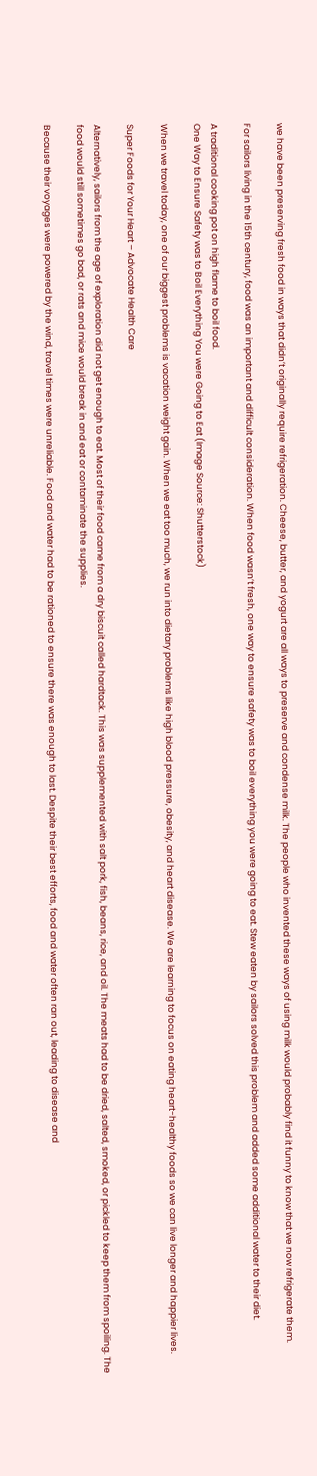we have been preserving fresh food in ways that didn’t originally require refrigeration. Cheese, butter, and yogurt are all ways to preserve and condense milk. The people who invented these ways of using milk would probably find it funny to know that we now refrigerate them.

For sailors living in the 15th century, food was an important and difficult consideration. When food wasn’t fresh, one way to ensure safety was to boil everything you were going to eat. Stew eaten by sailors solved this problem and added some additional water to their diet.

A traditional cooking pot on high flame to boil food.
One Way to Ensure Safety was to Boil Everything You were Going to Eat (Image Source: Shutterstock)

When we travel today, one of our biggest problems is vacation weight gain. When we eat too much, we run into dietary problems like high blood pressure, obesity, and heart disease. We are learning to focus on eating heart-healthy foods so we can live longer and happier lives.

Super Foods for Your Heart – Advocate Health Care

Alternatively, sailors from the age of exploration did not get enough to eat. Most of their food came from a dry biscuit called hardtack. This was supplemented with salt pork, fish, beans, rice, and oil. The meats had to be dried, salted, smoked, or pickled to keep them from spoiling. The food would still sometimes go bad, or rats and mice would break in and eat or contaminate the supplies.

Because their voyages were powered by the wind, travel times were unreliable. Food and water had to be rationed to ensure there was enough to last. Despite their best efforts, food and water often ran out, leading to disease and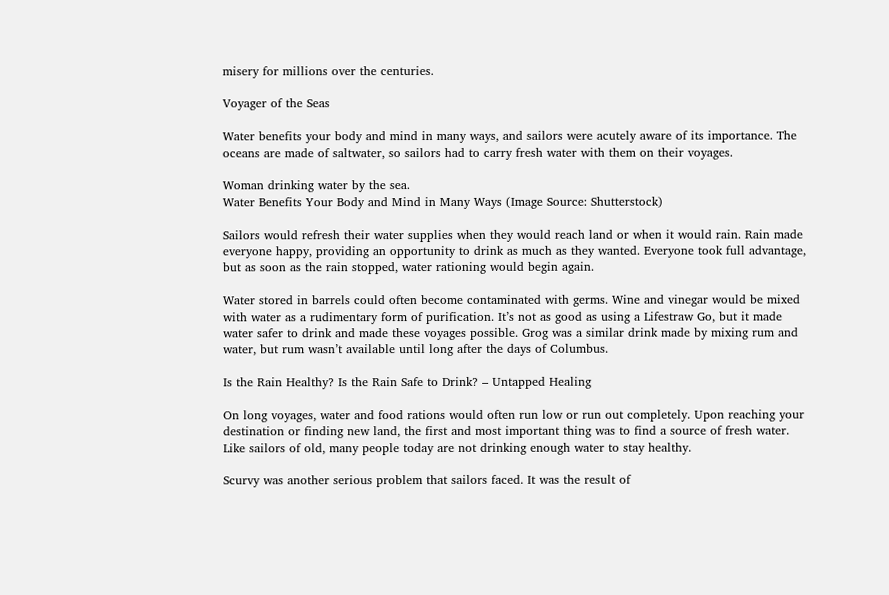misery for millions over the centuries.

Voyager of the Seas

Water benefits your body and mind in many ways, and sailors were acutely aware of its importance. The oceans are made of saltwater, so sailors had to carry fresh water with them on their voyages.

Woman drinking water by the sea.
Water Benefits Your Body and Mind in Many Ways (Image Source: Shutterstock)

Sailors would refresh their water supplies when they would reach land or when it would rain. Rain made everyone happy, providing an opportunity to drink as much as they wanted. Everyone took full advantage, but as soon as the rain stopped, water rationing would begin again.

Water stored in barrels could often become contaminated with germs. Wine and vinegar would be mixed with water as a rudimentary form of purification. It’s not as good as using a Lifestraw Go, but it made water safer to drink and made these voyages possible. Grog was a similar drink made by mixing rum and water, but rum wasn’t available until long after the days of Columbus.

Is the Rain Healthy? Is the Rain Safe to Drink? – Untapped Healing

On long voyages, water and food rations would often run low or run out completely. Upon reaching your destination or finding new land, the first and most important thing was to find a source of fresh water. Like sailors of old, many people today are not drinking enough water to stay healthy.

Scurvy was another serious problem that sailors faced. It was the result of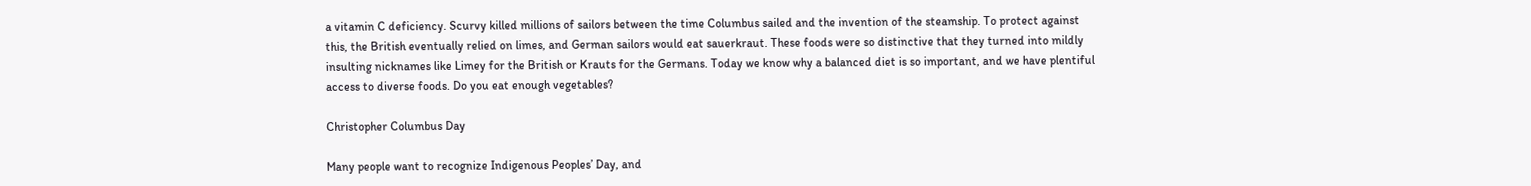a vitamin C deficiency. Scurvy killed millions of sailors between the time Columbus sailed and the invention of the steamship. To protect against this, the British eventually relied on limes, and German sailors would eat sauerkraut. These foods were so distinctive that they turned into mildly insulting nicknames like Limey for the British or Krauts for the Germans. Today we know why a balanced diet is so important, and we have plentiful access to diverse foods. Do you eat enough vegetables?

Christopher Columbus Day

Many people want to recognize Indigenous Peoples’ Day, and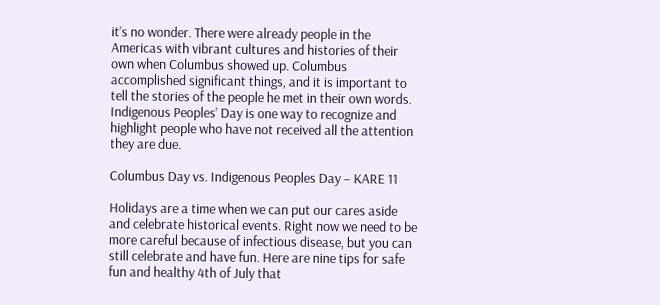it’s no wonder. There were already people in the Americas with vibrant cultures and histories of their own when Columbus showed up. Columbus accomplished significant things, and it is important to tell the stories of the people he met in their own words. Indigenous Peoples’ Day is one way to recognize and highlight people who have not received all the attention they are due.

Columbus Day vs. Indigenous Peoples Day – KARE 11

Holidays are a time when we can put our cares aside and celebrate historical events. Right now we need to be more careful because of infectious disease, but you can still celebrate and have fun. Here are nine tips for safe fun and healthy 4th of July that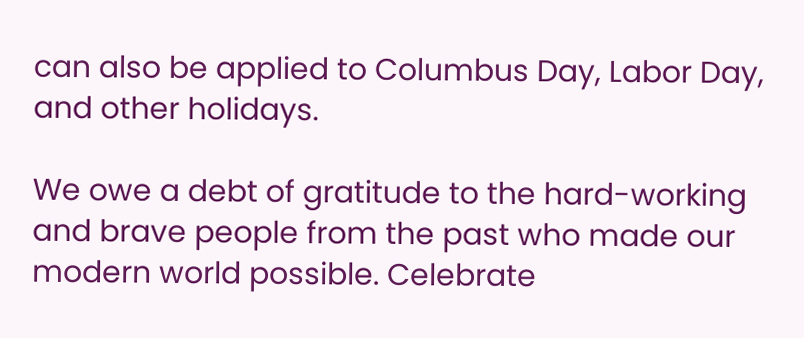can also be applied to Columbus Day, Labor Day, and other holidays.

We owe a debt of gratitude to the hard-working and brave people from the past who made our modern world possible. Celebrate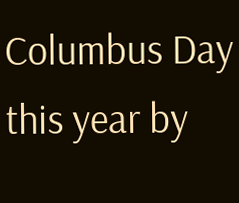Columbus Day this year by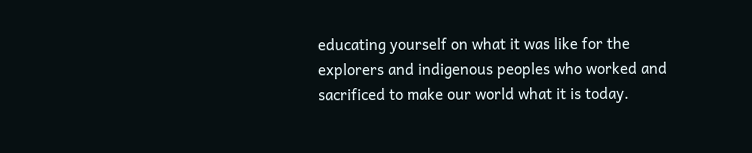educating yourself on what it was like for the explorers and indigenous peoples who worked and sacrificed to make our world what it is today.